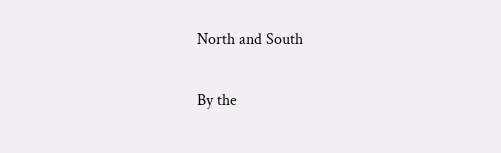North and South

By the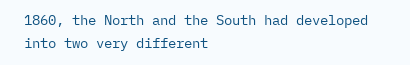1860, the North and the South had developed into two very different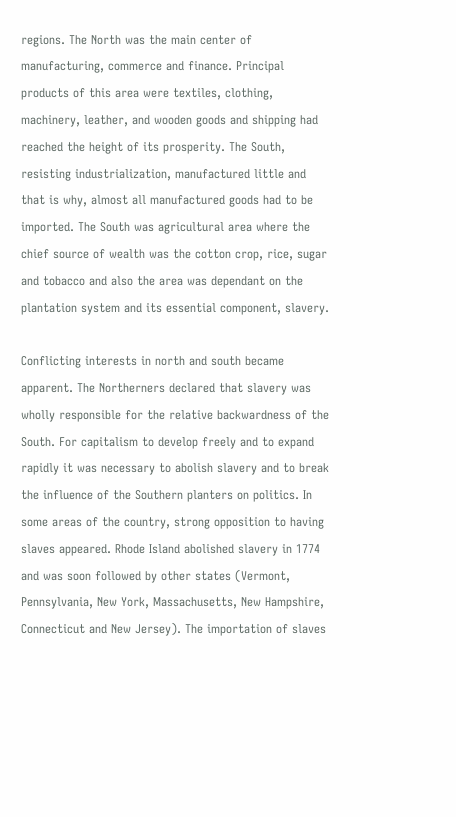regions. The North was the main center of manufacturing, commerce and finance. Principal products of this area were textiles, clothing, machinery, leather, and wooden goods and shipping had reached the height of its prosperity. The South, resisting industrialization, manufactured little and that is why, almost all manufactured goods had to be imported. The South was agricultural area where the chief source of wealth was the cotton crop, rice, sugar and tobacco and also the area was dependant on the plantation system and its essential component, slavery.

Conflicting interests in north and south became apparent. The Northerners declared that slavery was wholly responsible for the relative backwardness of the South. For capitalism to develop freely and to expand rapidly it was necessary to abolish slavery and to break the influence of the Southern planters on politics. In some areas of the country, strong opposition to having slaves appeared. Rhode Island abolished slavery in 1774 and was soon followed by other states (Vermont, Pennsylvania, New York, Massachusetts, New Hampshire, Connecticut and New Jersey). The importation of slaves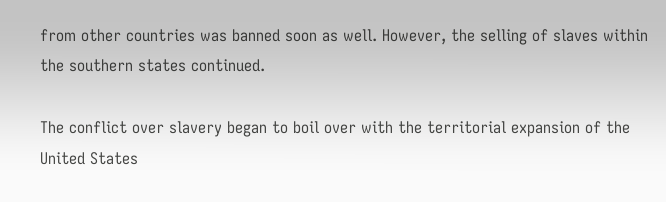from other countries was banned soon as well. However, the selling of slaves within the southern states continued.

The conflict over slavery began to boil over with the territorial expansion of the United States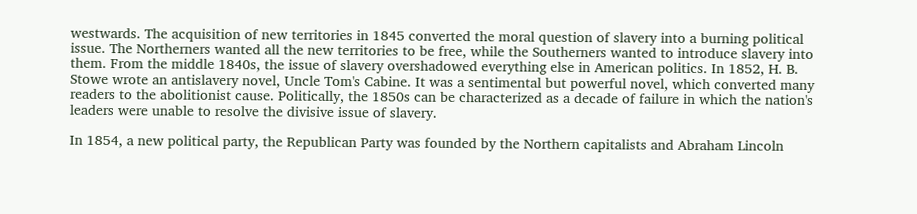westwards. The acquisition of new territories in 1845 converted the moral question of slavery into a burning political issue. The Northerners wanted all the new territories to be free, while the Southerners wanted to introduce slavery into them. From the middle 1840s, the issue of slavery overshadowed everything else in American politics. In 1852, H. B. Stowe wrote an antislavery novel, Uncle Tom's Cabine. It was a sentimental but powerful novel, which converted many readers to the abolitionist cause. Politically, the 1850s can be characterized as a decade of failure in which the nation's leaders were unable to resolve the divisive issue of slavery.

In 1854, a new political party, the Republican Party was founded by the Northern capitalists and Abraham Lincoln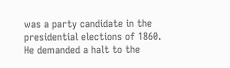was a party candidate in the presidential elections of 1860. He demanded a halt to the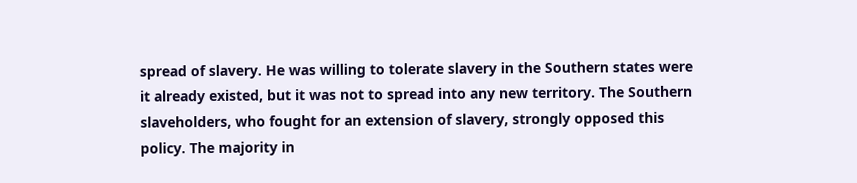spread of slavery. He was willing to tolerate slavery in the Southern states were it already existed, but it was not to spread into any new territory. The Southern slaveholders, who fought for an extension of slavery, strongly opposed this policy. The majority in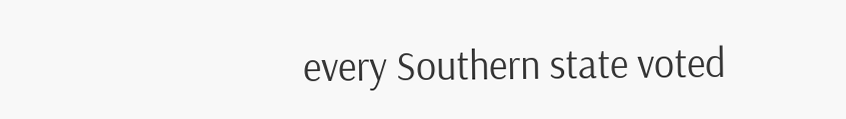every Southern state voted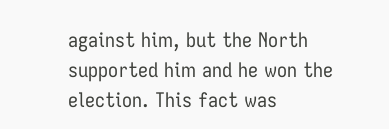against him, but the North supported him and he won the election. This fact was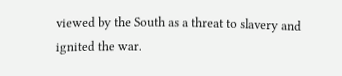viewed by the South as a threat to slavery and ignited the war.